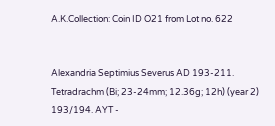A.K.Collection: Coin ID O21 from Lot no. 622


Alexandria Septimius Severus AD 193-211. Tetradrachm (Bi; 23-24mm; 12.36g; 12h) (year 2) 193/194. AYT -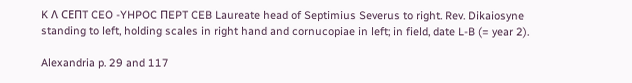K Λ CEΠT CEO -YHPOC ΠEPT CEB Laureate head of Septimius Severus to right. Rev. Dikaiosyne standing to left, holding scales in right hand and cornucopiae in left; in field, date L-B (= year 2).

Alexandria p. 29 and 117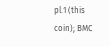pl.1 (this coin); BMC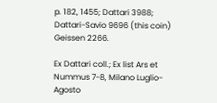p. 182, 1455; Dattari 3988; Dattari-Savio 9696 (this coin) Geissen 2266.

Ex Dattari coll.; Ex list Ars et Nummus 7-8, Milano Luglio-Agosto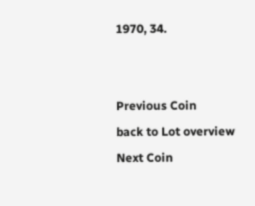1970, 34.


Previous Coin
back to Lot overview
Next Coin